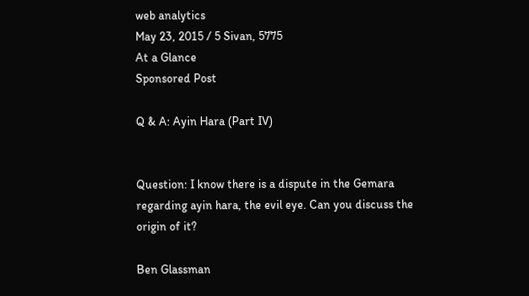web analytics
May 23, 2015 / 5 Sivan, 5775
At a Glance
Sponsored Post

Q & A: Ayin Hara (Part IV)


Question: I know there is a dispute in the Gemara regarding ayin hara, the evil eye. Can you discuss the origin of it?

Ben Glassman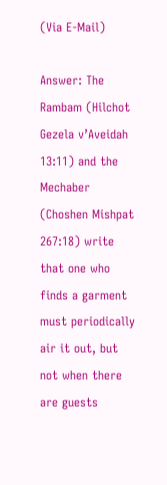(Via E-Mail)

Answer: The Rambam (Hilchot Gezela v’Aveidah 13:11) and the Mechaber (Choshen Mishpat 267:18) write that one who finds a garment must periodically air it out, but not when there are guests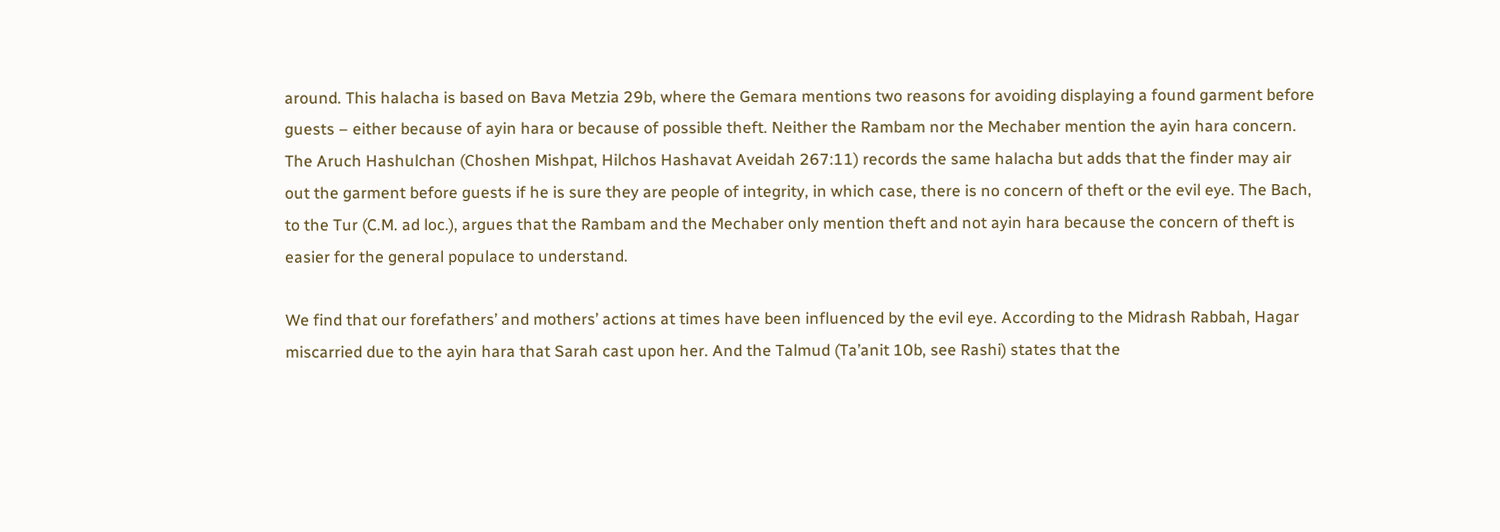around. This halacha is based on Bava Metzia 29b, where the Gemara mentions two reasons for avoiding displaying a found garment before guests – either because of ayin hara or because of possible theft. Neither the Rambam nor the Mechaber mention the ayin hara concern. The Aruch Hashulchan (Choshen Mishpat, Hilchos Hashavat Aveidah 267:11) records the same halacha but adds that the finder may air out the garment before guests if he is sure they are people of integrity, in which case, there is no concern of theft or the evil eye. The Bach, to the Tur (C.M. ad loc.), argues that the Rambam and the Mechaber only mention theft and not ayin hara because the concern of theft is easier for the general populace to understand.

We find that our forefathers’ and mothers’ actions at times have been influenced by the evil eye. According to the Midrash Rabbah, Hagar miscarried due to the ayin hara that Sarah cast upon her. And the Talmud (Ta’anit 10b, see Rashi) states that the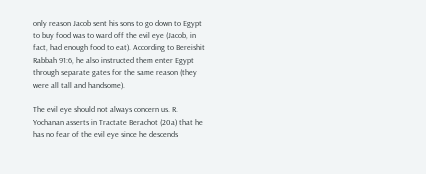only reason Jacob sent his sons to go down to Egypt to buy food was to ward off the evil eye (Jacob, in fact, had enough food to eat). According to Bereishit Rabbah 91:6, he also instructed them enter Egypt through separate gates for the same reason (they were all tall and handsome).

The evil eye should not always concern us. R. Yochanan asserts in Tractate Berachot (20a) that he has no fear of the evil eye since he descends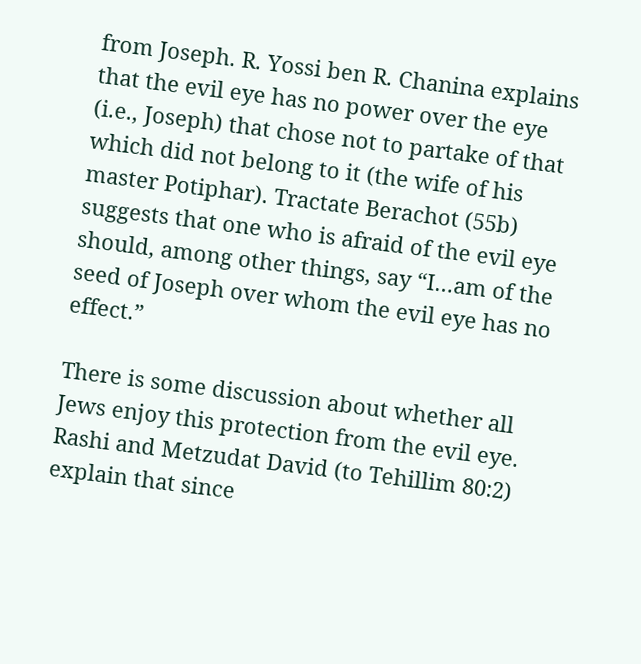from Joseph. R. Yossi ben R. Chanina explains that the evil eye has no power over the eye (i.e., Joseph) that chose not to partake of that which did not belong to it (the wife of his master Potiphar). Tractate Berachot (55b) suggests that one who is afraid of the evil eye should, among other things, say “I…am of the seed of Joseph over whom the evil eye has no effect.”

There is some discussion about whether all Jews enjoy this protection from the evil eye. Rashi and Metzudat David (to Tehillim 80:2) explain that since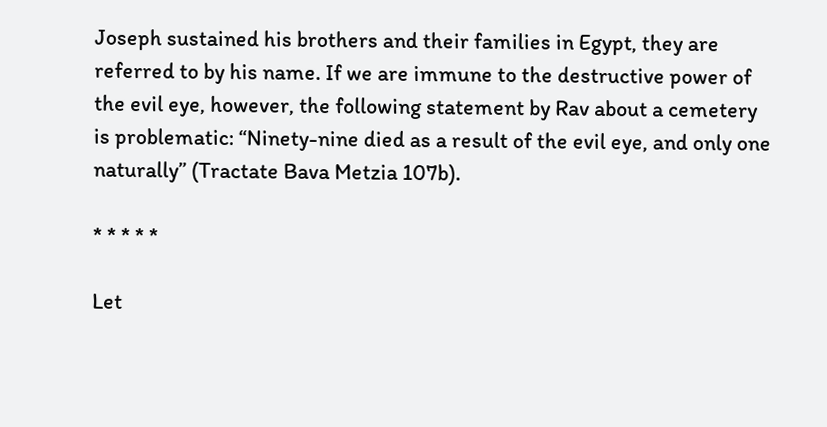Joseph sustained his brothers and their families in Egypt, they are referred to by his name. If we are immune to the destructive power of the evil eye, however, the following statement by Rav about a cemetery is problematic: “Ninety-nine died as a result of the evil eye, and only one naturally” (Tractate Bava Metzia 107b).

* * * * *

Let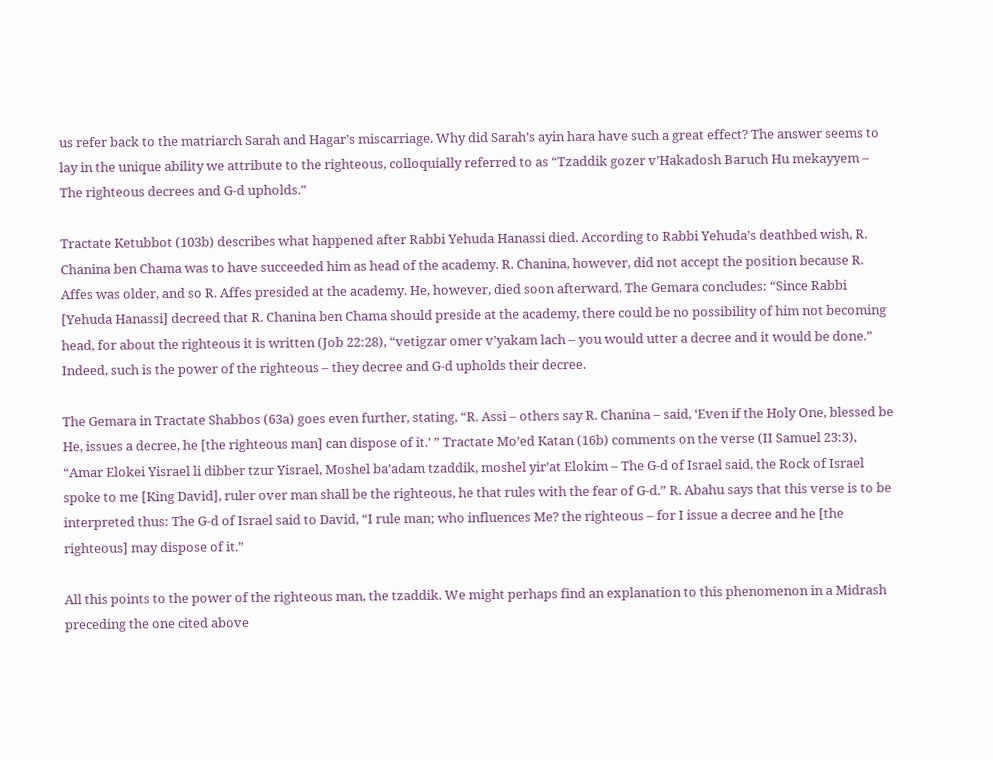us refer back to the matriarch Sarah and Hagar’s miscarriage. Why did Sarah’s ayin hara have such a great effect? The answer seems to lay in the unique ability we attribute to the righteous, colloquially referred to as “Tzaddik gozer v’Hakadosh Baruch Hu mekayyem – The righteous decrees and G-d upholds.”

Tractate Ketubbot (103b) describes what happened after Rabbi Yehuda Hanassi died. According to Rabbi Yehuda’s deathbed wish, R. Chanina ben Chama was to have succeeded him as head of the academy. R. Chanina, however, did not accept the position because R. Affes was older, and so R. Affes presided at the academy. He, however, died soon afterward. The Gemara concludes: “Since Rabbi [Yehuda Hanassi] decreed that R. Chanina ben Chama should preside at the academy, there could be no possibility of him not becoming head, for about the righteous it is written (Job 22:28), “vetigzar omer v’yakam lach – you would utter a decree and it would be done.” Indeed, such is the power of the righteous – they decree and G-d upholds their decree.

The Gemara in Tractate Shabbos (63a) goes even further, stating, “R. Assi – others say R. Chanina – said, ‘Even if the Holy One, blessed be He, issues a decree, he [the righteous man] can dispose of it.’ ” Tractate Mo’ed Katan (16b) comments on the verse (II Samuel 23:3), “Amar Elokei Yisrael li dibber tzur Yisrael, Moshel ba’adam tzaddik, moshel yir’at Elokim – The G-d of Israel said, the Rock of Israel spoke to me [King David], ruler over man shall be the righteous, he that rules with the fear of G-d.” R. Abahu says that this verse is to be interpreted thus: The G-d of Israel said to David, “I rule man; who influences Me? the righteous – for I issue a decree and he [the righteous] may dispose of it.”

All this points to the power of the righteous man, the tzaddik. We might perhaps find an explanation to this phenomenon in a Midrash preceding the one cited above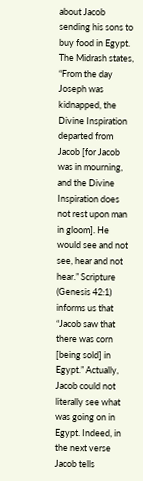about Jacob sending his sons to buy food in Egypt. The Midrash states, “From the day Joseph was kidnapped, the Divine Inspiration departed from Jacob [for Jacob was in mourning, and the Divine Inspiration does not rest upon man in gloom]. He would see and not see, hear and not hear.” Scripture (Genesis 42:1) informs us that “Jacob saw that there was corn [being sold] in Egypt.” Actually, Jacob could not literally see what was going on in Egypt. Indeed, in the next verse Jacob tells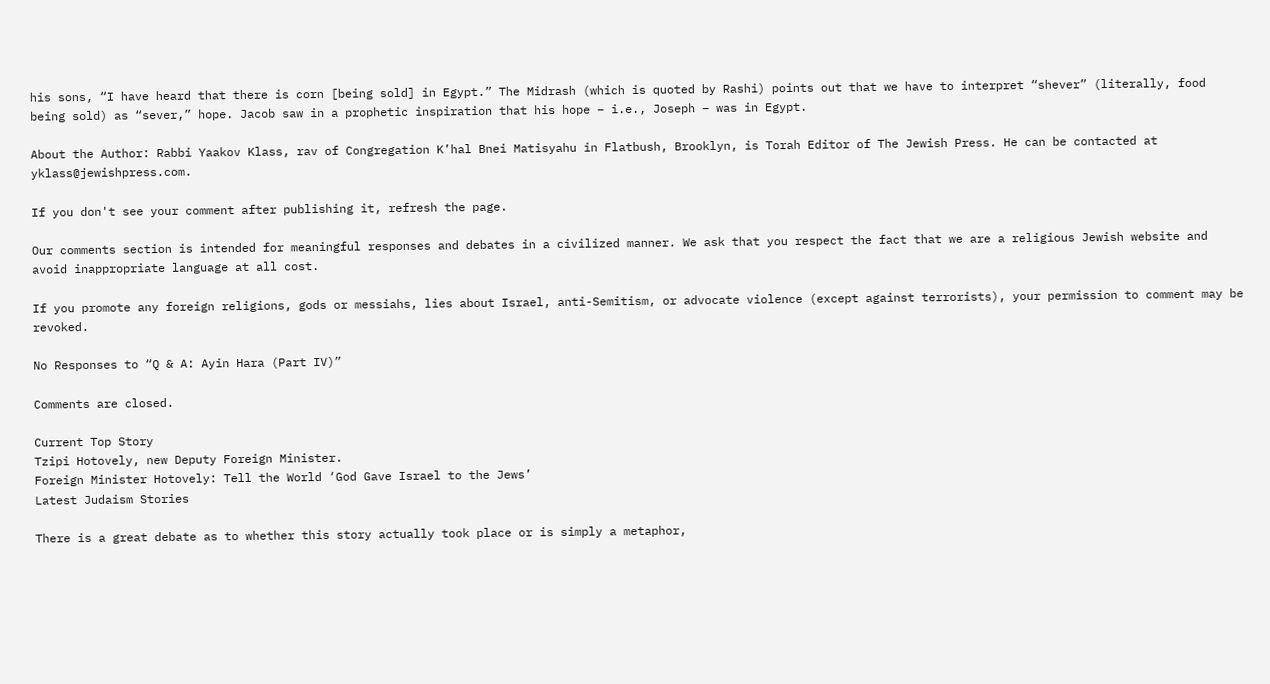his sons, “I have heard that there is corn [being sold] in Egypt.” The Midrash (which is quoted by Rashi) points out that we have to interpret “shever” (literally, food being sold) as “sever,” hope. Jacob saw in a prophetic inspiration that his hope – i.e., Joseph – was in Egypt.

About the Author: Rabbi Yaakov Klass, rav of Congregation K’hal Bnei Matisyahu in Flatbush, Brooklyn, is Torah Editor of The Jewish Press. He can be contacted at yklass@jewishpress.com.

If you don't see your comment after publishing it, refresh the page.

Our comments section is intended for meaningful responses and debates in a civilized manner. We ask that you respect the fact that we are a religious Jewish website and avoid inappropriate language at all cost.

If you promote any foreign religions, gods or messiahs, lies about Israel, anti-Semitism, or advocate violence (except against terrorists), your permission to comment may be revoked.

No Responses to “Q & A: Ayin Hara (Part IV)”

Comments are closed.

Current Top Story
Tzipi Hotovely, new Deputy Foreign Minister.
Foreign Minister Hotovely: Tell the World ‘God Gave Israel to the Jews’
Latest Judaism Stories

There is a great debate as to whether this story actually took place or is simply a metaphor,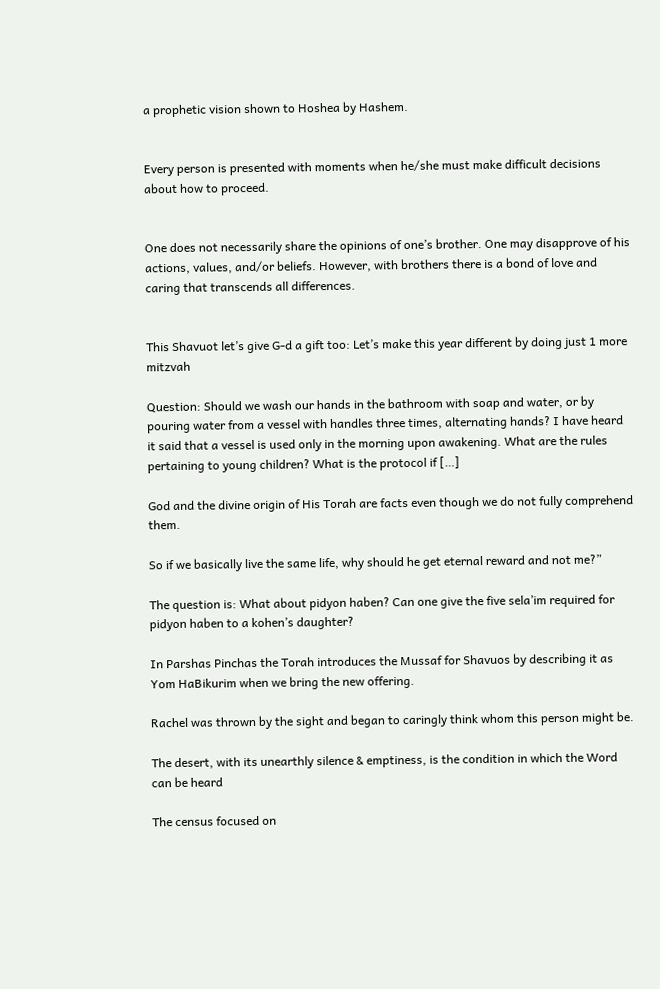a prophetic vision shown to Hoshea by Hashem.


Every person is presented with moments when he/she must make difficult decisions about how to proceed.


One does not necessarily share the opinions of one’s brother. One may disapprove of his actions, values, and/or beliefs. However, with brothers there is a bond of love and caring that transcends all differences.


This Shavuot let’s give G-d a gift too: Let’s make this year different by doing just 1 more mitzvah

Question: Should we wash our hands in the bathroom with soap and water, or by pouring water from a vessel with handles three times, alternating hands? I have heard it said that a vessel is used only in the morning upon awakening. What are the rules pertaining to young children? What is the protocol if […]

God and the divine origin of His Torah are facts even though we do not fully comprehend them.

So if we basically live the same life, why should he get eternal reward and not me?”

The question is: What about pidyon haben? Can one give the five sela’im required for pidyon haben to a kohen’s daughter?

In Parshas Pinchas the Torah introduces the Mussaf for Shavuos by describing it as Yom HaBikurim when we bring the new offering.

Rachel was thrown by the sight and began to caringly think whom this person might be.

The desert, with its unearthly silence & emptiness, is the condition in which the Word can be heard

The census focused on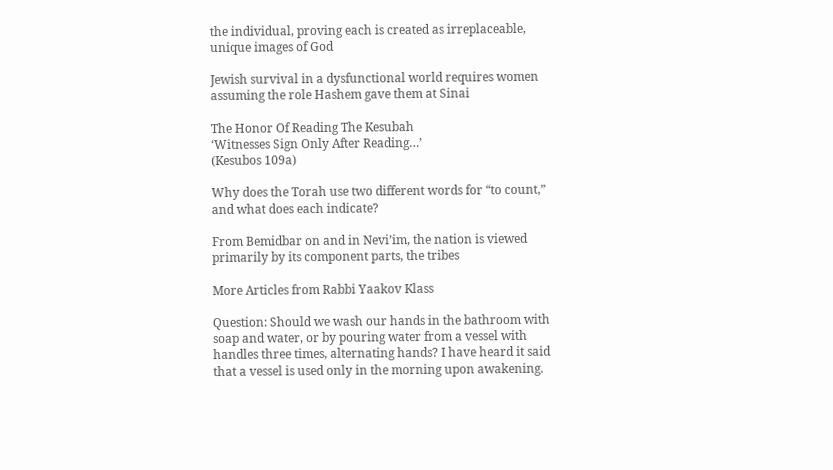the individual, proving each is created as irreplaceable, unique images of God

Jewish survival in a dysfunctional world requires women assuming the role Hashem gave them at Sinai

The Honor Of Reading The Kesubah
‘Witnesses Sign Only After Reading…’
(Kesubos 109a)

Why does the Torah use two different words for “to count,” and what does each indicate?

From Bemidbar on and in Nevi’im, the nation is viewed primarily by its component parts, the tribes

More Articles from Rabbi Yaakov Klass

Question: Should we wash our hands in the bathroom with soap and water, or by pouring water from a vessel with handles three times, alternating hands? I have heard it said that a vessel is used only in the morning upon awakening.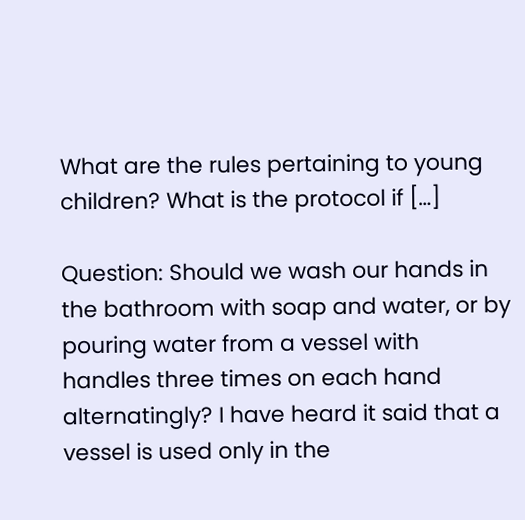What are the rules pertaining to young children? What is the protocol if […]

Question: Should we wash our hands in the bathroom with soap and water, or by pouring water from a vessel with handles three times on each hand alternatingly? I have heard it said that a vessel is used only in the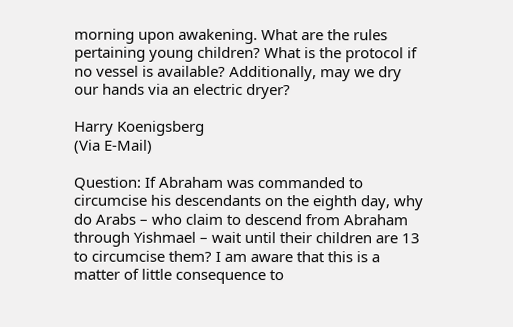morning upon awakening. What are the rules pertaining young children? What is the protocol if no vessel is available? Additionally, may we dry our hands via an electric dryer?

Harry Koenigsberg
(Via E-Mail)

Question: If Abraham was commanded to circumcise his descendants on the eighth day, why do Arabs – who claim to descend from Abraham through Yishmael – wait until their children are 13 to circumcise them? I am aware that this is a matter of little consequence to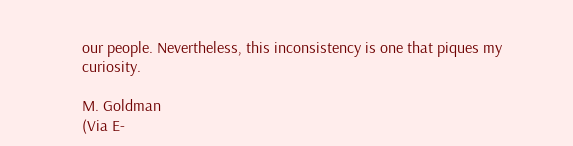our people. Nevertheless, this inconsistency is one that piques my curiosity.

M. Goldman
(Via E-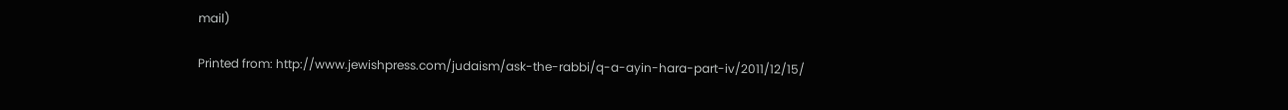mail)

Printed from: http://www.jewishpress.com/judaism/ask-the-rabbi/q-a-ayin-hara-part-iv/2011/12/15/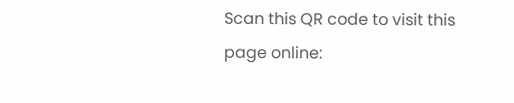Scan this QR code to visit this page online: